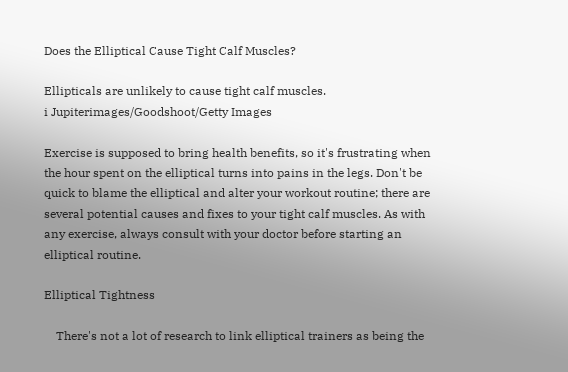Does the Elliptical Cause Tight Calf Muscles?

Ellipticals are unlikely to cause tight calf muscles.
i Jupiterimages/Goodshoot/Getty Images

Exercise is supposed to bring health benefits, so it's frustrating when the hour spent on the elliptical turns into pains in the legs. Don't be quick to blame the elliptical and alter your workout routine; there are several potential causes and fixes to your tight calf muscles. As with any exercise, always consult with your doctor before starting an elliptical routine.

Elliptical Tightness

    There's not a lot of research to link elliptical trainers as being the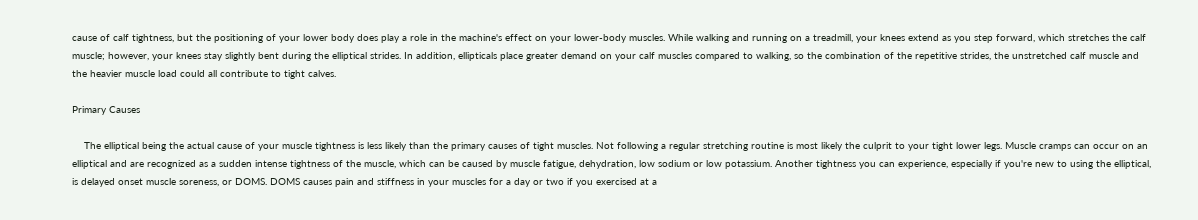cause of calf tightness, but the positioning of your lower body does play a role in the machine's effect on your lower-body muscles. While walking and running on a treadmill, your knees extend as you step forward, which stretches the calf muscle; however, your knees stay slightly bent during the elliptical strides. In addition, ellipticals place greater demand on your calf muscles compared to walking, so the combination of the repetitive strides, the unstretched calf muscle and the heavier muscle load could all contribute to tight calves.

Primary Causes

    The elliptical being the actual cause of your muscle tightness is less likely than the primary causes of tight muscles. Not following a regular stretching routine is most likely the culprit to your tight lower legs. Muscle cramps can occur on an elliptical and are recognized as a sudden intense tightness of the muscle, which can be caused by muscle fatigue, dehydration, low sodium or low potassium. Another tightness you can experience, especially if you're new to using the elliptical, is delayed onset muscle soreness, or DOMS. DOMS causes pain and stiffness in your muscles for a day or two if you exercised at a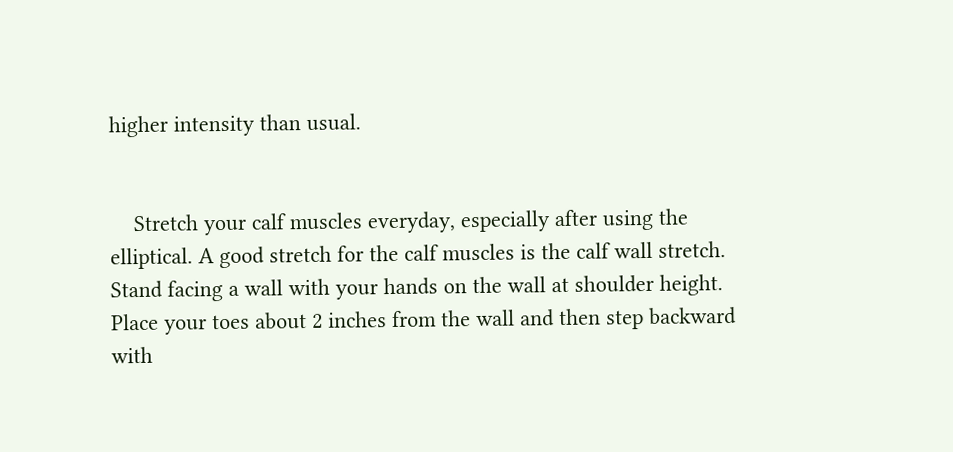higher intensity than usual.


    Stretch your calf muscles everyday, especially after using the elliptical. A good stretch for the calf muscles is the calf wall stretch. Stand facing a wall with your hands on the wall at shoulder height. Place your toes about 2 inches from the wall and then step backward with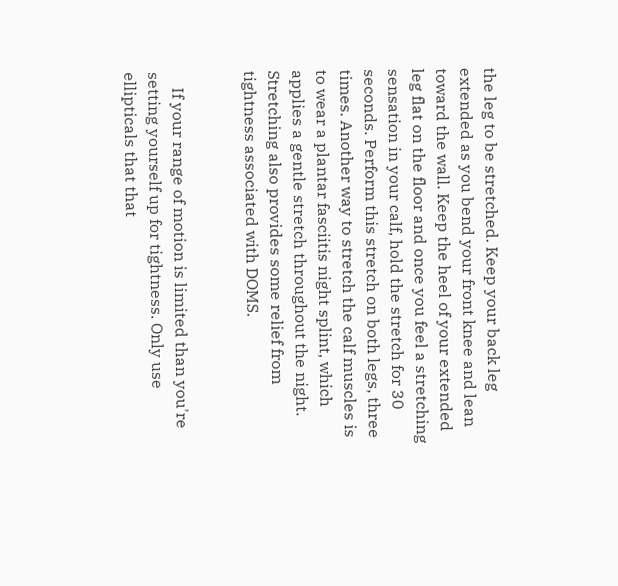the leg to be stretched. Keep your back leg extended as you bend your front knee and lean toward the wall. Keep the heel of your extended leg flat on the floor and once you feel a stretching sensation in your calf, hold the stretch for 30 seconds. Perform this stretch on both legs, three times. Another way to stretch the calf muscles is to wear a plantar fasciitis night splint, which applies a gentle stretch throughout the night. Stretching also provides some relief from tightness associated with DOMS.


    If your range of motion is limited than you're setting yourself up for tightness. Only use ellipticals that that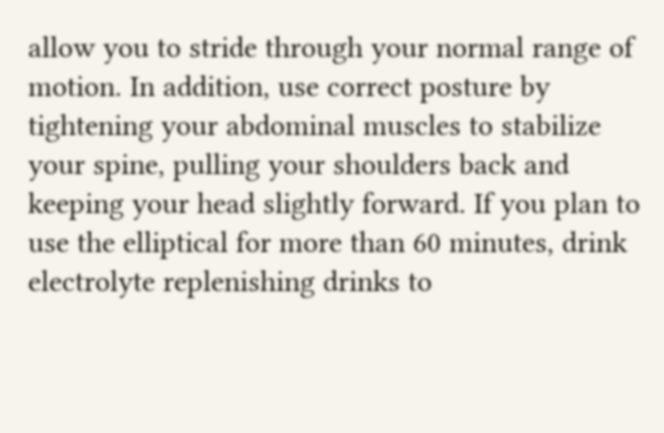allow you to stride through your normal range of motion. In addition, use correct posture by tightening your abdominal muscles to stabilize your spine, pulling your shoulders back and keeping your head slightly forward. If you plan to use the elliptical for more than 60 minutes, drink electrolyte replenishing drinks to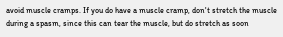avoid muscle cramps. If you do have a muscle cramp, don't stretch the muscle during a spasm, since this can tear the muscle, but do stretch as soon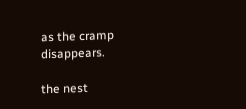as the cramp disappears.

the nest